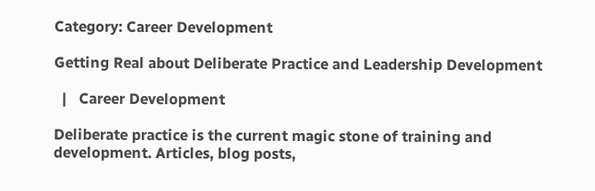Category: Career Development

Getting Real about Deliberate Practice and Leadership Development

  |   Career Development

Deliberate practice is the current magic stone of training and development. Articles, blog posts,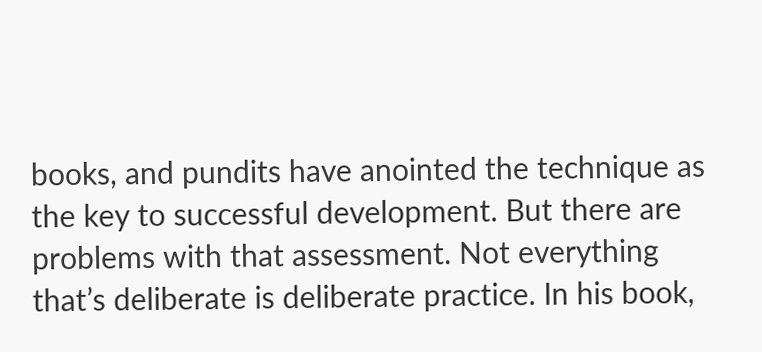books, and pundits have anointed the technique as the key to successful development. But there are problems with that assessment. Not everything that’s deliberate is deliberate practice. In his book,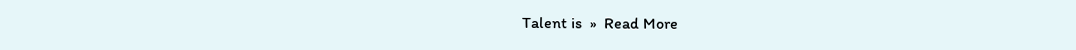Talent is  »  Read More